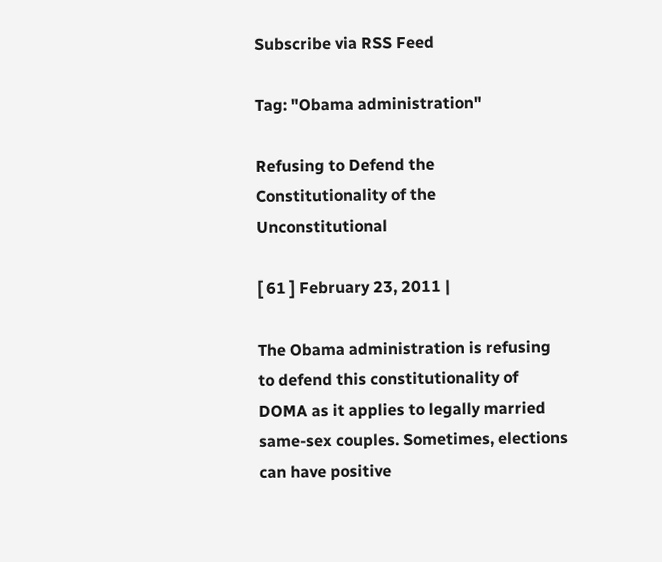Subscribe via RSS Feed

Tag: "Obama administration"

Refusing to Defend the Constitutionality of the Unconstitutional

[ 61 ] February 23, 2011 |

The Obama administration is refusing to defend this constitutionality of DOMA as it applies to legally married same-sex couples. Sometimes, elections can have positive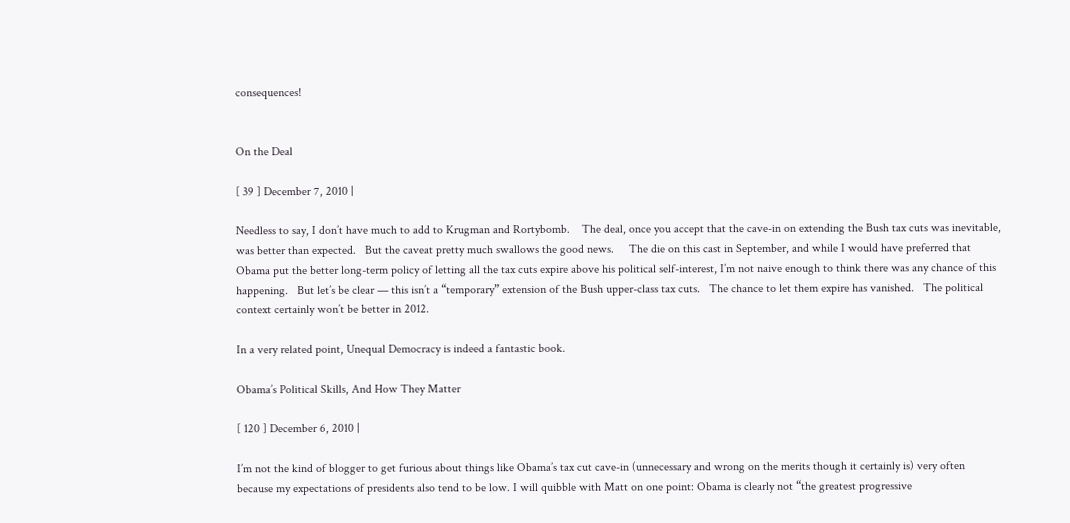consequences!


On the Deal

[ 39 ] December 7, 2010 |

Needless to say, I don’t have much to add to Krugman and Rortybomb.    The deal, once you accept that the cave-in on extending the Bush tax cuts was inevitable, was better than expected.   But the caveat pretty much swallows the good news.     The die on this cast in September, and while I would have preferred that Obama put the better long-term policy of letting all the tax cuts expire above his political self-interest, I’m not naive enough to think there was any chance of this happening.   But let’s be clear — this isn’t a “temporary” extension of the Bush upper-class tax cuts.   The chance to let them expire has vanished.   The political context certainly won’t be better in 2012.

In a very related point, Unequal Democracy is indeed a fantastic book.

Obama’s Political Skills, And How They Matter

[ 120 ] December 6, 2010 |

I’m not the kind of blogger to get furious about things like Obama’s tax cut cave-in (unnecessary and wrong on the merits though it certainly is) very often because my expectations of presidents also tend to be low. I will quibble with Matt on one point: Obama is clearly not “the greatest progressive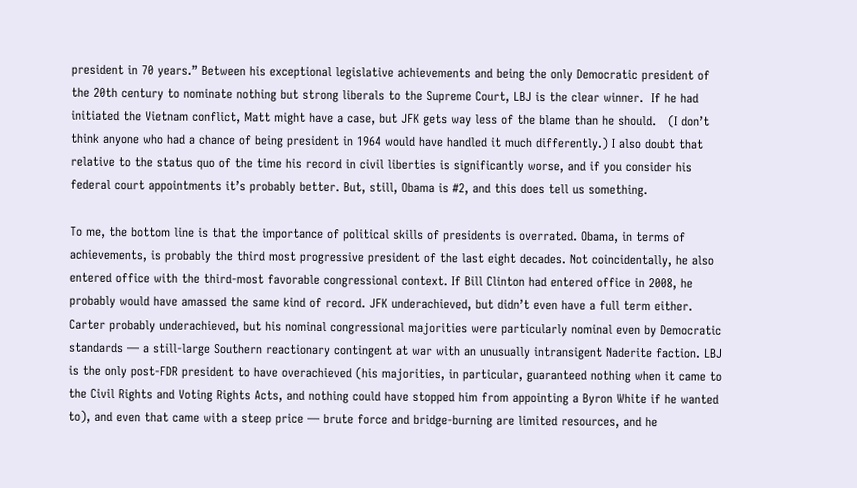president in 70 years.” Between his exceptional legislative achievements and being the only Democratic president of the 20th century to nominate nothing but strong liberals to the Supreme Court, LBJ is the clear winner.  If he had initiated the Vietnam conflict, Matt might have a case, but JFK gets way less of the blame than he should.   (I don’t think anyone who had a chance of being president in 1964 would have handled it much differently.) I also doubt that relative to the status quo of the time his record in civil liberties is significantly worse, and if you consider his federal court appointments it’s probably better. But, still, Obama is #2, and this does tell us something.

To me, the bottom line is that the importance of political skills of presidents is overrated. Obama, in terms of achievements, is probably the third most progressive president of the last eight decades. Not coincidentally, he also entered office with the third-most favorable congressional context. If Bill Clinton had entered office in 2008, he probably would have amassed the same kind of record. JFK underachieved, but didn’t even have a full term either. Carter probably underachieved, but his nominal congressional majorities were particularly nominal even by Democratic standards — a still-large Southern reactionary contingent at war with an unusually intransigent Naderite faction. LBJ is the only post-FDR president to have overachieved (his majorities, in particular, guaranteed nothing when it came to the Civil Rights and Voting Rights Acts, and nothing could have stopped him from appointing a Byron White if he wanted to), and even that came with a steep price — brute force and bridge-burning are limited resources, and he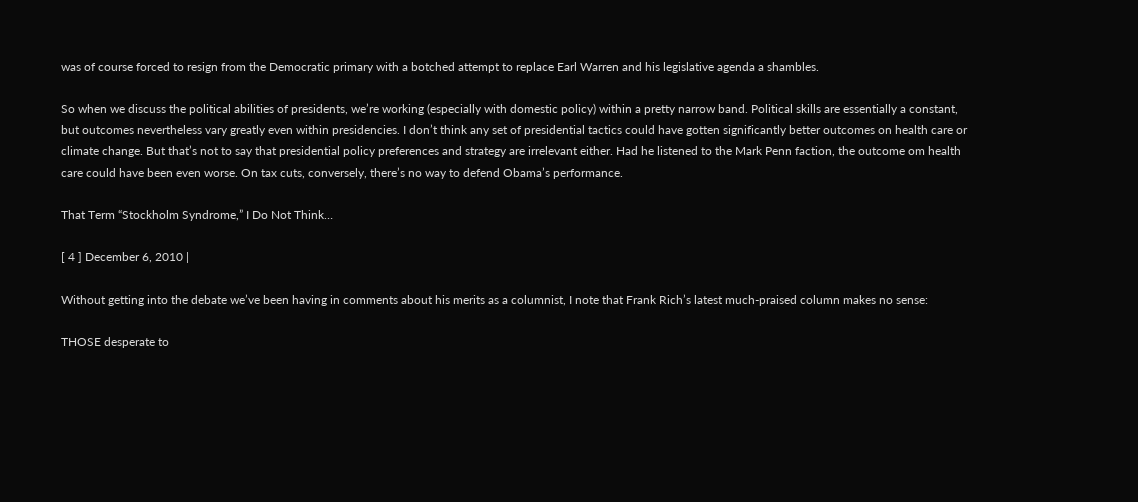was of course forced to resign from the Democratic primary with a botched attempt to replace Earl Warren and his legislative agenda a shambles.

So when we discuss the political abilities of presidents, we’re working (especially with domestic policy) within a pretty narrow band. Political skills are essentially a constant, but outcomes nevertheless vary greatly even within presidencies. I don’t think any set of presidential tactics could have gotten significantly better outcomes on health care or climate change. But that’s not to say that presidential policy preferences and strategy are irrelevant either. Had he listened to the Mark Penn faction, the outcome om health care could have been even worse. On tax cuts, conversely, there’s no way to defend Obama’s performance.

That Term “Stockholm Syndrome,” I Do Not Think…

[ 4 ] December 6, 2010 |

Without getting into the debate we’ve been having in comments about his merits as a columnist, I note that Frank Rich’s latest much-praised column makes no sense:

THOSE desperate to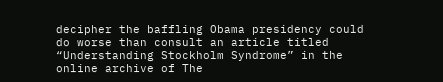decipher the baffling Obama presidency could do worse than consult an article titled “Understanding Stockholm Syndrome” in the online archive of The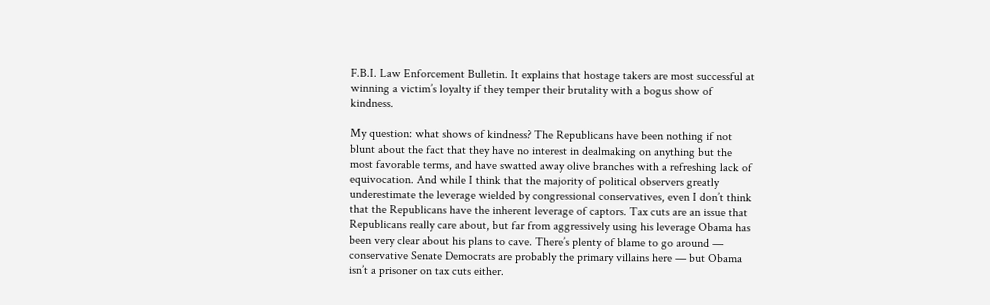F.B.I. Law Enforcement Bulletin. It explains that hostage takers are most successful at winning a victim’s loyalty if they temper their brutality with a bogus show of kindness.

My question: what shows of kindness? The Republicans have been nothing if not blunt about the fact that they have no interest in dealmaking on anything but the most favorable terms, and have swatted away olive branches with a refreshing lack of equivocation. And while I think that the majority of political observers greatly underestimate the leverage wielded by congressional conservatives, even I don’t think that the Republicans have the inherent leverage of captors. Tax cuts are an issue that Republicans really care about, but far from aggressively using his leverage Obama has been very clear about his plans to cave. There’s plenty of blame to go around — conservative Senate Democrats are probably the primary villains here — but Obama isn’t a prisoner on tax cuts either.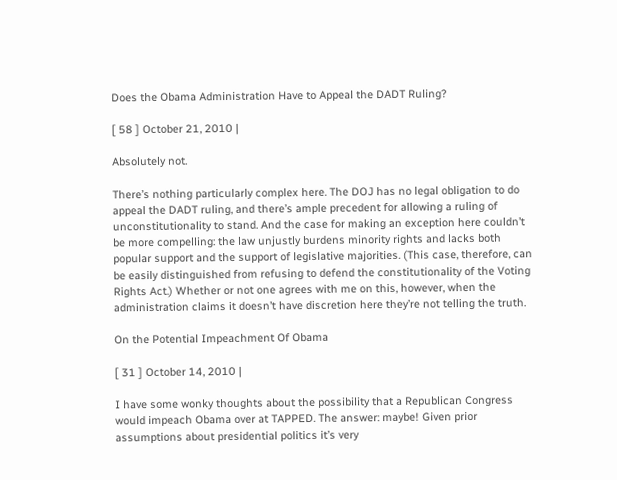Does the Obama Administration Have to Appeal the DADT Ruling?

[ 58 ] October 21, 2010 |

Absolutely not.

There’s nothing particularly complex here. The DOJ has no legal obligation to do appeal the DADT ruling, and there’s ample precedent for allowing a ruling of unconstitutionality to stand. And the case for making an exception here couldn’t be more compelling: the law unjustly burdens minority rights and lacks both popular support and the support of legislative majorities. (This case, therefore, can be easily distinguished from refusing to defend the constitutionality of the Voting Rights Act.) Whether or not one agrees with me on this, however, when the administration claims it doesn’t have discretion here they’re not telling the truth.

On the Potential Impeachment Of Obama

[ 31 ] October 14, 2010 |

I have some wonky thoughts about the possibility that a Republican Congress would impeach Obama over at TAPPED. The answer: maybe! Given prior assumptions about presidential politics it’s very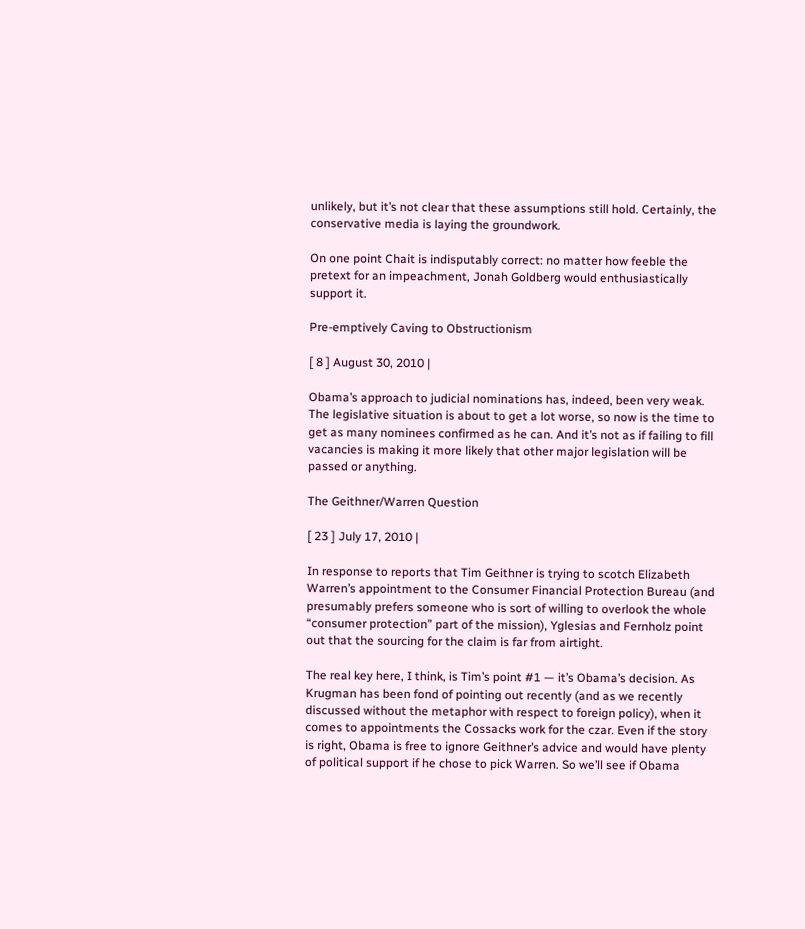unlikely, but it’s not clear that these assumptions still hold. Certainly, the conservative media is laying the groundwork.

On one point Chait is indisputably correct: no matter how feeble the pretext for an impeachment, Jonah Goldberg would enthusiastically support it.

Pre-emptively Caving to Obstructionism

[ 8 ] August 30, 2010 |

Obama’s approach to judicial nominations has, indeed, been very weak. The legislative situation is about to get a lot worse, so now is the time to get as many nominees confirmed as he can. And it’s not as if failing to fill vacancies is making it more likely that other major legislation will be passed or anything.

The Geithner/Warren Question

[ 23 ] July 17, 2010 |

In response to reports that Tim Geithner is trying to scotch Elizabeth Warren’s appointment to the Consumer Financial Protection Bureau (and presumably prefers someone who is sort of willing to overlook the whole “consumer protection” part of the mission), Yglesias and Fernholz point out that the sourcing for the claim is far from airtight.

The real key here, I think, is Tim’s point #1 — it’s Obama’s decision. As Krugman has been fond of pointing out recently (and as we recently discussed without the metaphor with respect to foreign policy), when it comes to appointments the Cossacks work for the czar. Even if the story is right, Obama is free to ignore Geithner’s advice and would have plenty of political support if he chose to pick Warren. So we’ll see if Obama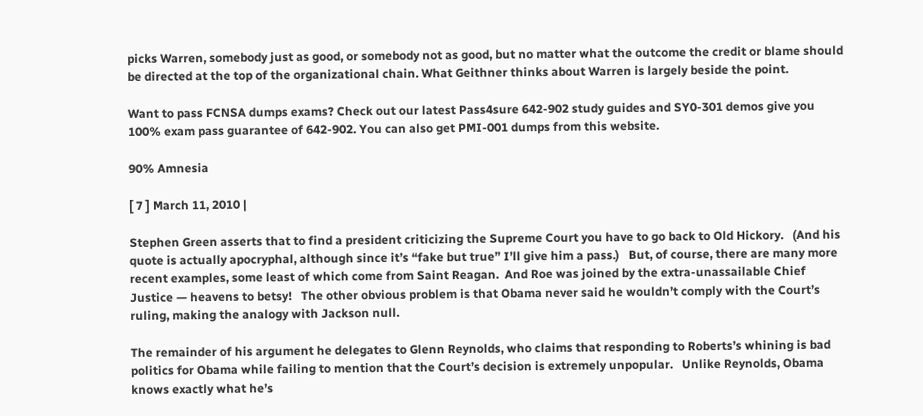picks Warren, somebody just as good, or somebody not as good, but no matter what the outcome the credit or blame should be directed at the top of the organizational chain. What Geithner thinks about Warren is largely beside the point.

Want to pass FCNSA dumps exams? Check out our latest Pass4sure 642-902 study guides and SY0-301 demos give you 100% exam pass guarantee of 642-902. You can also get PMI-001 dumps from this website.

90% Amnesia

[ 7 ] March 11, 2010 |

Stephen Green asserts that to find a president criticizing the Supreme Court you have to go back to Old Hickory.   (And his quote is actually apocryphal, although since it’s “fake but true” I’ll give him a pass.)   But, of course, there are many more recent examples, some least of which come from Saint Reagan.  And Roe was joined by the extra-unassailable Chief Justice — heavens to betsy!   The other obvious problem is that Obama never said he wouldn’t comply with the Court’s ruling, making the analogy with Jackson null.

The remainder of his argument he delegates to Glenn Reynolds, who claims that responding to Roberts’s whining is bad politics for Obama while failing to mention that the Court’s decision is extremely unpopular.   Unlike Reynolds, Obama knows exactly what he’s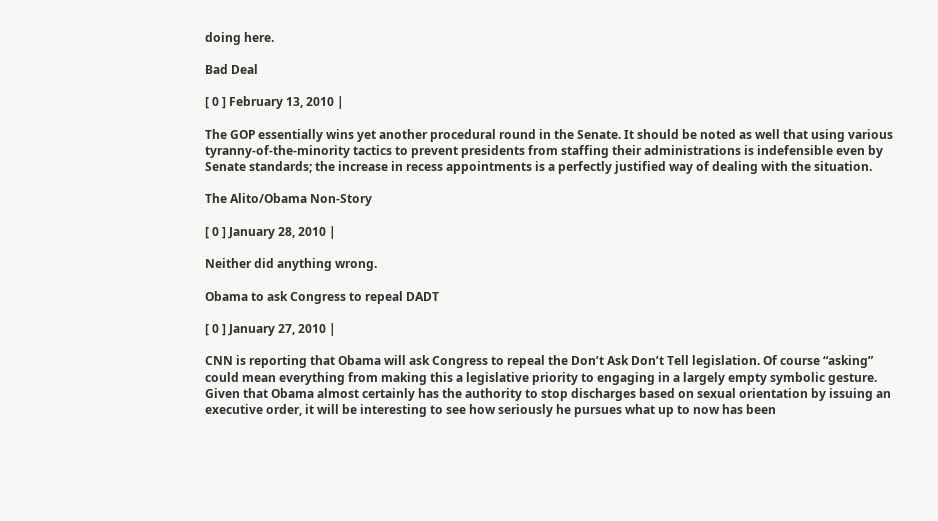doing here.

Bad Deal

[ 0 ] February 13, 2010 |

The GOP essentially wins yet another procedural round in the Senate. It should be noted as well that using various tyranny-of-the-minority tactics to prevent presidents from staffing their administrations is indefensible even by Senate standards; the increase in recess appointments is a perfectly justified way of dealing with the situation.

The Alito/Obama Non-Story

[ 0 ] January 28, 2010 |

Neither did anything wrong.

Obama to ask Congress to repeal DADT

[ 0 ] January 27, 2010 |

CNN is reporting that Obama will ask Congress to repeal the Don’t Ask Don’t Tell legislation. Of course “asking” could mean everything from making this a legislative priority to engaging in a largely empty symbolic gesture. Given that Obama almost certainly has the authority to stop discharges based on sexual orientation by issuing an executive order, it will be interesting to see how seriously he pursues what up to now has been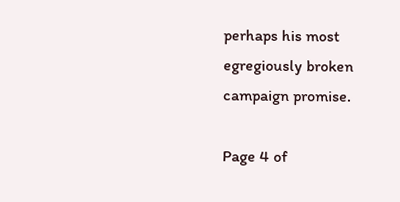perhaps his most egregiously broken campaign promise.

Page 4 of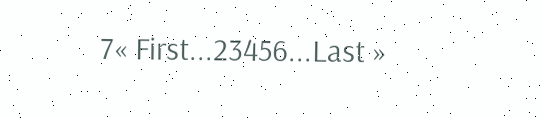7« First...23456...Last »